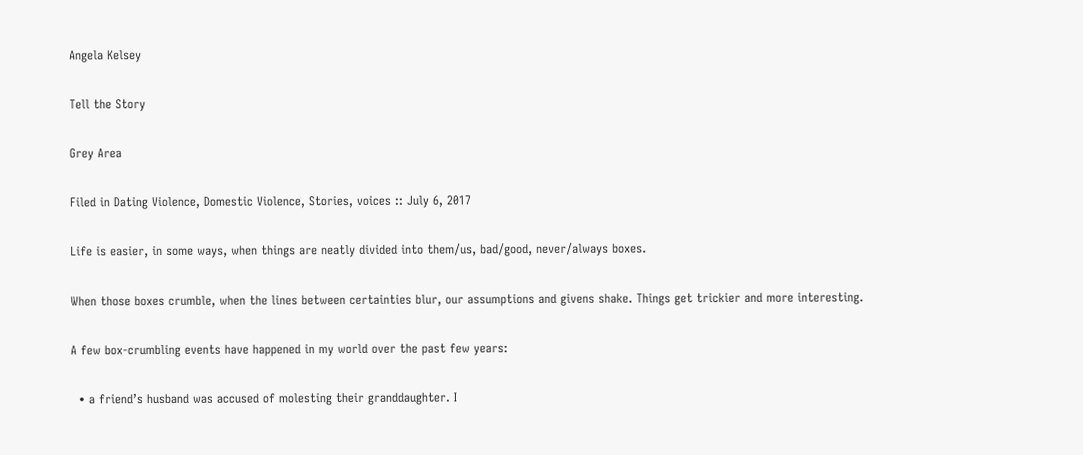Angela Kelsey

Tell the Story

Grey Area

Filed in Dating Violence, Domestic Violence, Stories, voices :: July 6, 2017

Life is easier, in some ways, when things are neatly divided into them/us, bad/good, never/always boxes.

When those boxes crumble, when the lines between certainties blur, our assumptions and givens shake. Things get trickier and more interesting.

A few box-crumbling events have happened in my world over the past few years:

  • a friend’s husband was accused of molesting their granddaughter. I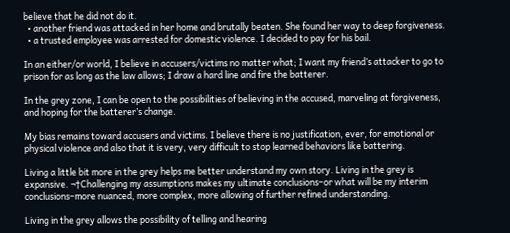believe that he did not do it.
  • another friend was attacked in her home and brutally beaten. She found her way to deep forgiveness.
  • a trusted employee was arrested for domestic violence. I decided to pay for his bail.

In an either/or world, I believe in accusers/victims no matter what; I want my friend’s attacker to go to prison for as long as the law allows; I draw a hard line and fire the batterer.

In the grey zone, I can be open to the possibilities of believing in the accused, marveling at forgiveness, and hoping for the batterer’s change.

My bias remains toward accusers and victims. I believe there is no justification, ever, for emotional or physical violence and also that it is very, very difficult to stop learned behaviors like battering.

Living a little bit more in the grey helps me better understand my own story. Living in the grey is expansive. ¬†Challenging my assumptions makes my ultimate conclusions–or what will be my interim conclusions–more nuanced, more complex, more allowing of further refined understanding.

Living in the grey allows the possibility of telling and hearing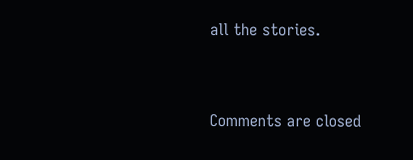all the stories.


Comments are closed